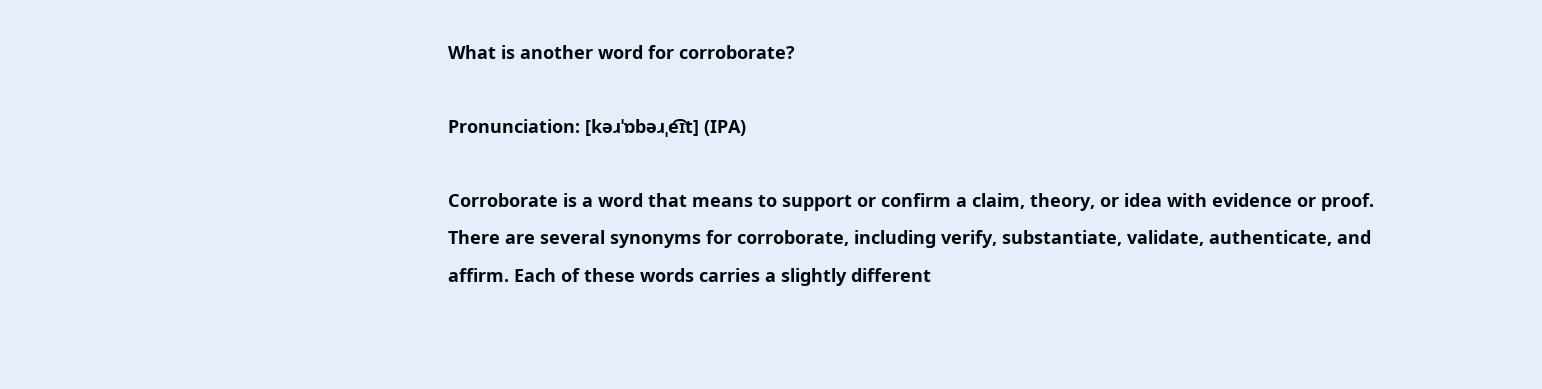What is another word for corroborate?

Pronunciation: [kəɹˈɒbəɹˌe͡ɪt] (IPA)

Corroborate is a word that means to support or confirm a claim, theory, or idea with evidence or proof. There are several synonyms for corroborate, including verify, substantiate, validate, authenticate, and affirm. Each of these words carries a slightly different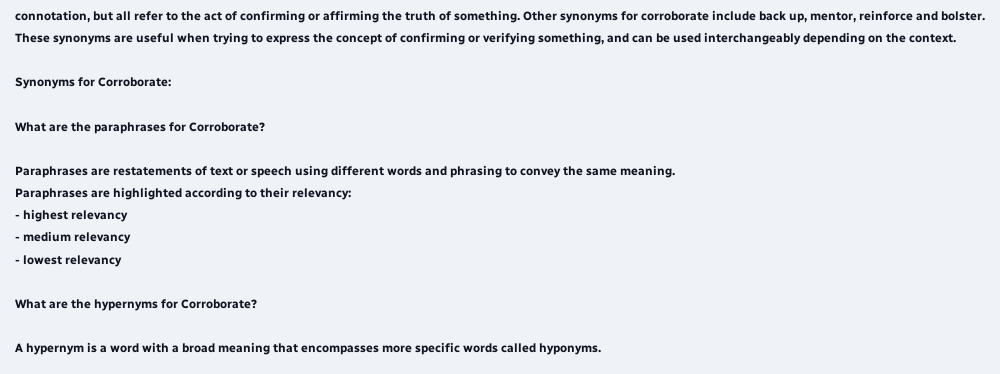connotation, but all refer to the act of confirming or affirming the truth of something. Other synonyms for corroborate include back up, mentor, reinforce and bolster. These synonyms are useful when trying to express the concept of confirming or verifying something, and can be used interchangeably depending on the context.

Synonyms for Corroborate:

What are the paraphrases for Corroborate?

Paraphrases are restatements of text or speech using different words and phrasing to convey the same meaning.
Paraphrases are highlighted according to their relevancy:
- highest relevancy
- medium relevancy
- lowest relevancy

What are the hypernyms for Corroborate?

A hypernym is a word with a broad meaning that encompasses more specific words called hyponyms.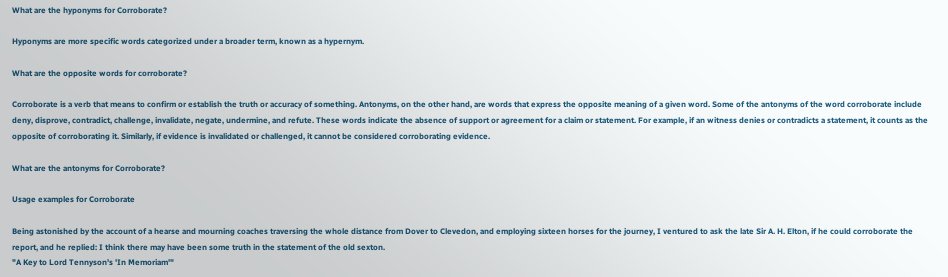What are the hyponyms for Corroborate?

Hyponyms are more specific words categorized under a broader term, known as a hypernym.

What are the opposite words for corroborate?

Corroborate is a verb that means to confirm or establish the truth or accuracy of something. Antonyms, on the other hand, are words that express the opposite meaning of a given word. Some of the antonyms of the word corroborate include deny, disprove, contradict, challenge, invalidate, negate, undermine, and refute. These words indicate the absence of support or agreement for a claim or statement. For example, if an witness denies or contradicts a statement, it counts as the opposite of corroborating it. Similarly, if evidence is invalidated or challenged, it cannot be considered corroborating evidence.

What are the antonyms for Corroborate?

Usage examples for Corroborate

Being astonished by the account of a hearse and mourning coaches traversing the whole distance from Dover to Clevedon, and employing sixteen horses for the journey, I ventured to ask the late Sir A. H. Elton, if he could corroborate the report, and he replied: I think there may have been some truth in the statement of the old sexton.
"A Key to Lord Tennyson's 'In Memoriam'"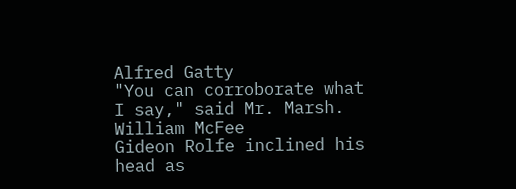Alfred Gatty
"You can corroborate what I say," said Mr. Marsh.
William McFee
Gideon Rolfe inclined his head as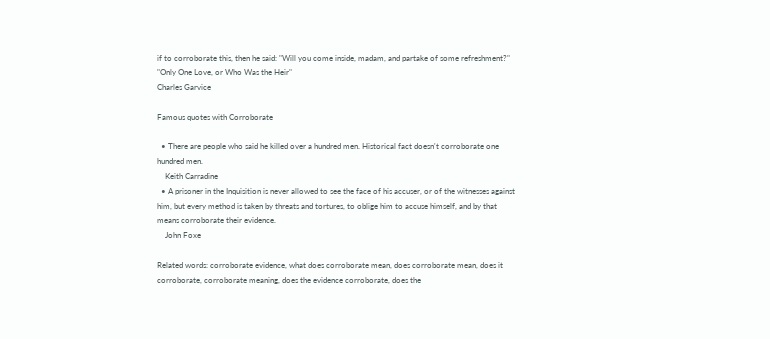if to corroborate this, then he said: "Will you come inside, madam, and partake of some refreshment?"
"Only One Love, or Who Was the Heir"
Charles Garvice

Famous quotes with Corroborate

  • There are people who said he killed over a hundred men. Historical fact doesn't corroborate one hundred men.
    Keith Carradine
  • A prisoner in the Inquisition is never allowed to see the face of his accuser, or of the witnesses against him, but every method is taken by threats and tortures, to oblige him to accuse himself, and by that means corroborate their evidence.
    John Foxe

Related words: corroborate evidence, what does corroborate mean, does corroborate mean, does it corroborate, corroborate meaning, does the evidence corroborate, does the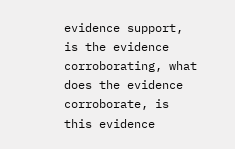evidence support, is the evidence corroborating, what does the evidence corroborate, is this evidence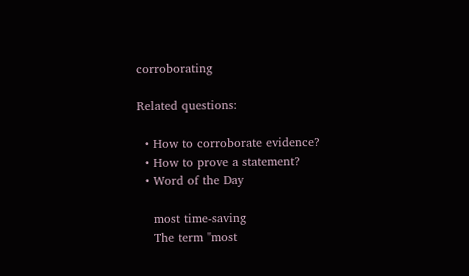corroborating

Related questions:

  • How to corroborate evidence?
  • How to prove a statement?
  • Word of the Day

    most time-saving
    The term "most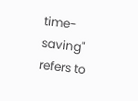time-saving" refers to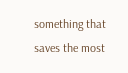something that saves the most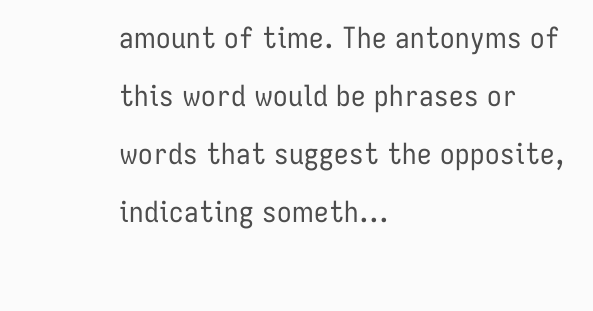amount of time. The antonyms of this word would be phrases or words that suggest the opposite, indicating someth...